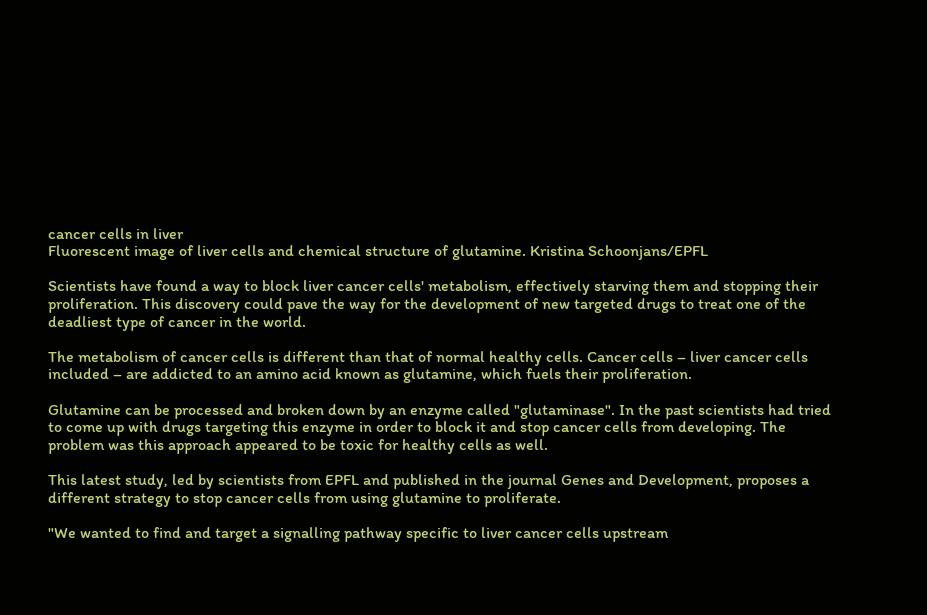cancer cells in liver
Fluorescent image of liver cells and chemical structure of glutamine. Kristina Schoonjans/EPFL

Scientists have found a way to block liver cancer cells' metabolism, effectively starving them and stopping their proliferation. This discovery could pave the way for the development of new targeted drugs to treat one of the deadliest type of cancer in the world.

The metabolism of cancer cells is different than that of normal healthy cells. Cancer cells – liver cancer cells included – are addicted to an amino acid known as glutamine, which fuels their proliferation.

Glutamine can be processed and broken down by an enzyme called "glutaminase". In the past scientists had tried to come up with drugs targeting this enzyme in order to block it and stop cancer cells from developing. The problem was this approach appeared to be toxic for healthy cells as well.

This latest study, led by scientists from EPFL and published in the journal Genes and Development, proposes a different strategy to stop cancer cells from using glutamine to proliferate.

"We wanted to find and target a signalling pathway specific to liver cancer cells upstream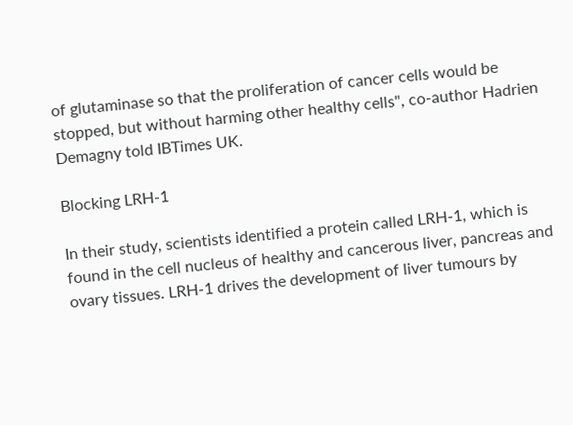of glutaminase so that the proliferation of cancer cells would be stopped, but without harming other healthy cells", co-author Hadrien Demagny told IBTimes UK.

Blocking LRH-1

In their study, scientists identified a protein called LRH-1, which is found in the cell nucleus of healthy and cancerous liver, pancreas and ovary tissues. LRH-1 drives the development of liver tumours by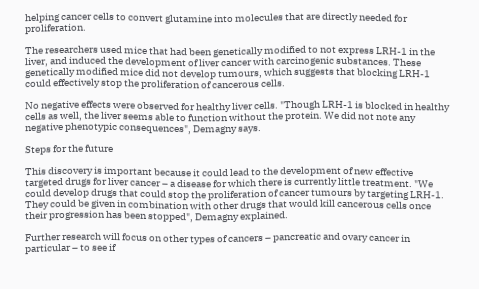helping cancer cells to convert glutamine into molecules that are directly needed for proliferation.

The researchers used mice that had been genetically modified to not express LRH-1 in the liver, and induced the development of liver cancer with carcinogenic substances. These genetically modified mice did not develop tumours, which suggests that blocking LRH-1 could effectively stop the proliferation of cancerous cells.

No negative effects were observed for healthy liver cells. "Though LRH-1 is blocked in healthy cells as well, the liver seems able to function without the protein. We did not note any negative phenotypic consequences", Demagny says.

Steps for the future

This discovery is important because it could lead to the development of new effective targeted drugs for liver cancer – a disease for which there is currently little treatment. "We could develop drugs that could stop the proliferation of cancer tumours by targeting LRH-1. They could be given in combination with other drugs that would kill cancerous cells once their progression has been stopped", Demagny explained.

Further research will focus on other types of cancers – pancreatic and ovary cancer in particular – to see if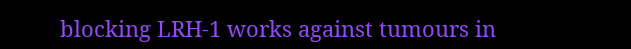blocking LRH-1 works against tumours in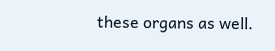these organs as well.